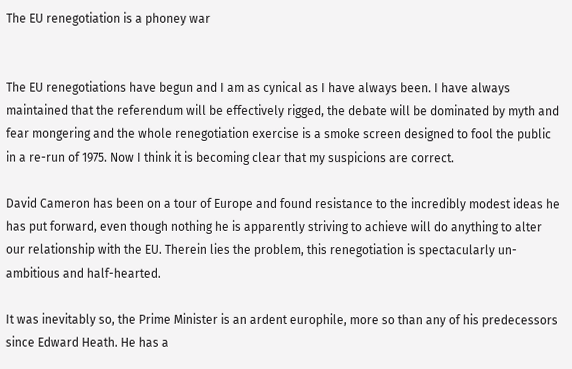The EU renegotiation is a phoney war


The EU renegotiations have begun and I am as cynical as I have always been. I have always maintained that the referendum will be effectively rigged, the debate will be dominated by myth and fear mongering and the whole renegotiation exercise is a smoke screen designed to fool the public in a re-run of 1975. Now I think it is becoming clear that my suspicions are correct.

David Cameron has been on a tour of Europe and found resistance to the incredibly modest ideas he has put forward, even though nothing he is apparently striving to achieve will do anything to alter our relationship with the EU. Therein lies the problem, this renegotiation is spectacularly un-ambitious and half-hearted.

It was inevitably so, the Prime Minister is an ardent europhile, more so than any of his predecessors since Edward Heath. He has a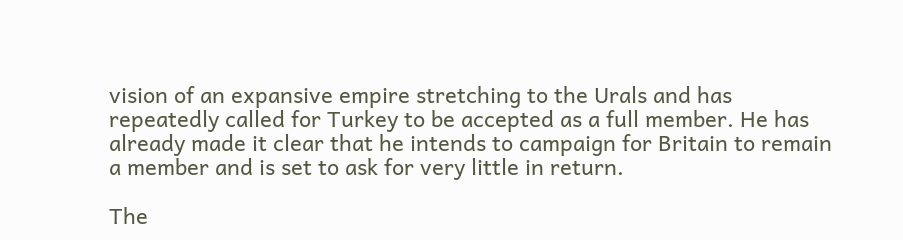vision of an expansive empire stretching to the Urals and has repeatedly called for Turkey to be accepted as a full member. He has already made it clear that he intends to campaign for Britain to remain a member and is set to ask for very little in return.

The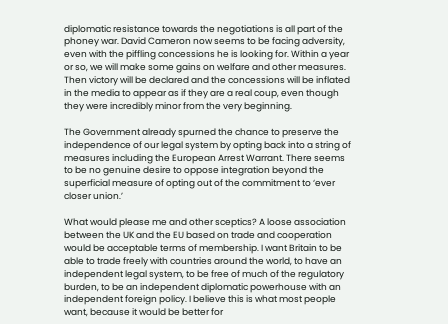diplomatic resistance towards the negotiations is all part of the phoney war. David Cameron now seems to be facing adversity, even with the piffling concessions he is looking for. Within a year or so, we will make some gains on welfare and other measures. Then victory will be declared and the concessions will be inflated in the media to appear as if they are a real coup, even though they were incredibly minor from the very beginning.

The Government already spurned the chance to preserve the independence of our legal system by opting back into a string of measures including the European Arrest Warrant. There seems to be no genuine desire to oppose integration beyond the superficial measure of opting out of the commitment to ‘ever closer union.’

What would please me and other sceptics? A loose association between the UK and the EU based on trade and cooperation would be acceptable terms of membership. I want Britain to be able to trade freely with countries around the world, to have an independent legal system, to be free of much of the regulatory burden, to be an independent diplomatic powerhouse with an independent foreign policy. I believe this is what most people want, because it would be better for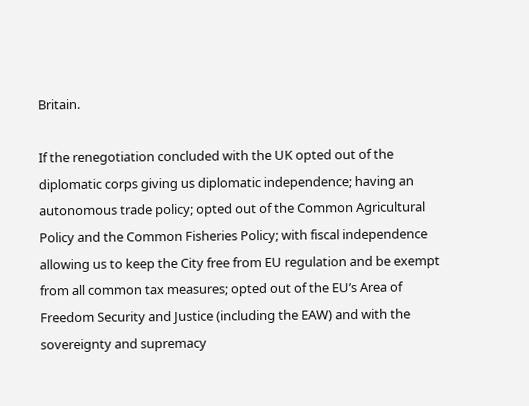Britain.

If the renegotiation concluded with the UK opted out of the diplomatic corps giving us diplomatic independence; having an autonomous trade policy; opted out of the Common Agricultural Policy and the Common Fisheries Policy; with fiscal independence allowing us to keep the City free from EU regulation and be exempt from all common tax measures; opted out of the EU’s Area of Freedom Security and Justice (including the EAW) and with the sovereignty and supremacy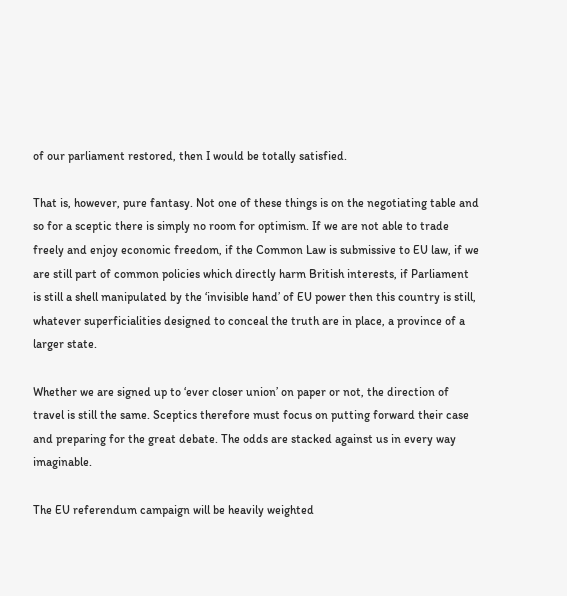of our parliament restored, then I would be totally satisfied.

That is, however, pure fantasy. Not one of these things is on the negotiating table and so for a sceptic there is simply no room for optimism. If we are not able to trade freely and enjoy economic freedom, if the Common Law is submissive to EU law, if we are still part of common policies which directly harm British interests, if Parliament is still a shell manipulated by the ‘invisible hand’ of EU power then this country is still, whatever superficialities designed to conceal the truth are in place, a province of a larger state.

Whether we are signed up to ‘ever closer union’ on paper or not, the direction of travel is still the same. Sceptics therefore must focus on putting forward their case and preparing for the great debate. The odds are stacked against us in every way imaginable.

The EU referendum campaign will be heavily weighted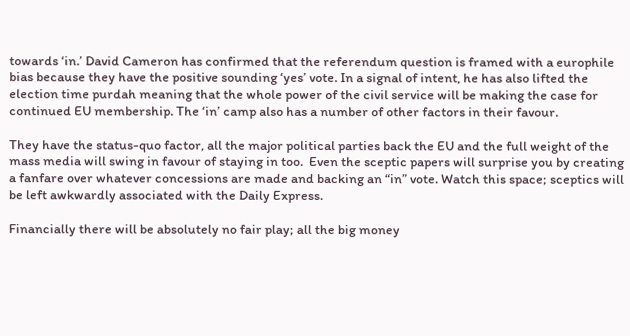towards ‘in.’ David Cameron has confirmed that the referendum question is framed with a europhile bias because they have the positive sounding ‘yes’ vote. In a signal of intent, he has also lifted the election time purdah meaning that the whole power of the civil service will be making the case for continued EU membership. The ‘in’ camp also has a number of other factors in their favour.

They have the status-quo factor, all the major political parties back the EU and the full weight of the mass media will swing in favour of staying in too.  Even the sceptic papers will surprise you by creating a fanfare over whatever concessions are made and backing an “in” vote. Watch this space; sceptics will be left awkwardly associated with the Daily Express.

Financially there will be absolutely no fair play; all the big money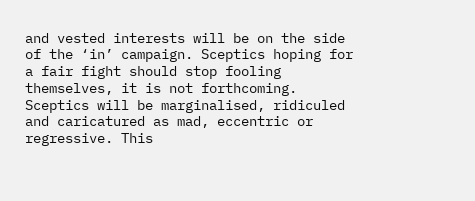and vested interests will be on the side of the ‘in’ campaign. Sceptics hoping for a fair fight should stop fooling themselves, it is not forthcoming. Sceptics will be marginalised, ridiculed and caricatured as mad, eccentric or regressive. This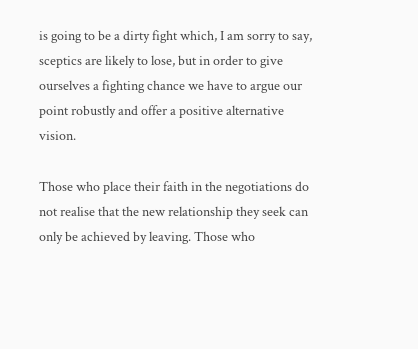is going to be a dirty fight which, I am sorry to say, sceptics are likely to lose, but in order to give ourselves a fighting chance we have to argue our point robustly and offer a positive alternative vision.

Those who place their faith in the negotiations do not realise that the new relationship they seek can only be achieved by leaving. Those who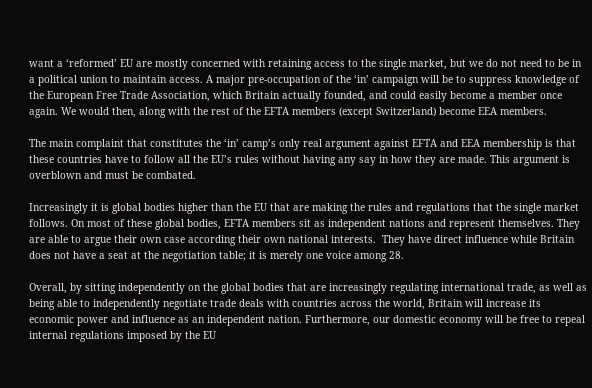want a ‘reformed’ EU are mostly concerned with retaining access to the single market, but we do not need to be in a political union to maintain access. A major pre-occupation of the ‘in’ campaign will be to suppress knowledge of the European Free Trade Association, which Britain actually founded, and could easily become a member once again. We would then, along with the rest of the EFTA members (except Switzerland) become EEA members.

The main complaint that constitutes the ‘in’ camp’s only real argument against EFTA and EEA membership is that these countries have to follow all the EU’s rules without having any say in how they are made. This argument is overblown and must be combated.

Increasingly it is global bodies higher than the EU that are making the rules and regulations that the single market follows. On most of these global bodies, EFTA members sit as independent nations and represent themselves. They are able to argue their own case according their own national interests.  They have direct influence while Britain does not have a seat at the negotiation table; it is merely one voice among 28.

Overall, by sitting independently on the global bodies that are increasingly regulating international trade, as well as being able to independently negotiate trade deals with countries across the world, Britain will increase its economic power and influence as an independent nation. Furthermore, our domestic economy will be free to repeal internal regulations imposed by the EU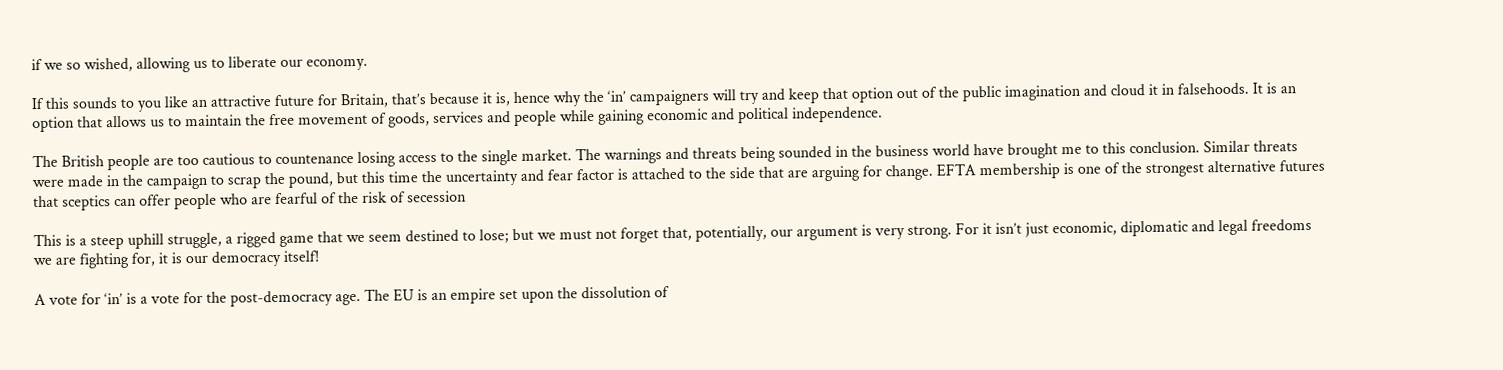if we so wished, allowing us to liberate our economy.

If this sounds to you like an attractive future for Britain, that’s because it is, hence why the ‘in’ campaigners will try and keep that option out of the public imagination and cloud it in falsehoods. It is an option that allows us to maintain the free movement of goods, services and people while gaining economic and political independence.

The British people are too cautious to countenance losing access to the single market. The warnings and threats being sounded in the business world have brought me to this conclusion. Similar threats were made in the campaign to scrap the pound, but this time the uncertainty and fear factor is attached to the side that are arguing for change. EFTA membership is one of the strongest alternative futures that sceptics can offer people who are fearful of the risk of secession

This is a steep uphill struggle, a rigged game that we seem destined to lose; but we must not forget that, potentially, our argument is very strong. For it isn’t just economic, diplomatic and legal freedoms we are fighting for, it is our democracy itself!

A vote for ‘in’ is a vote for the post-democracy age. The EU is an empire set upon the dissolution of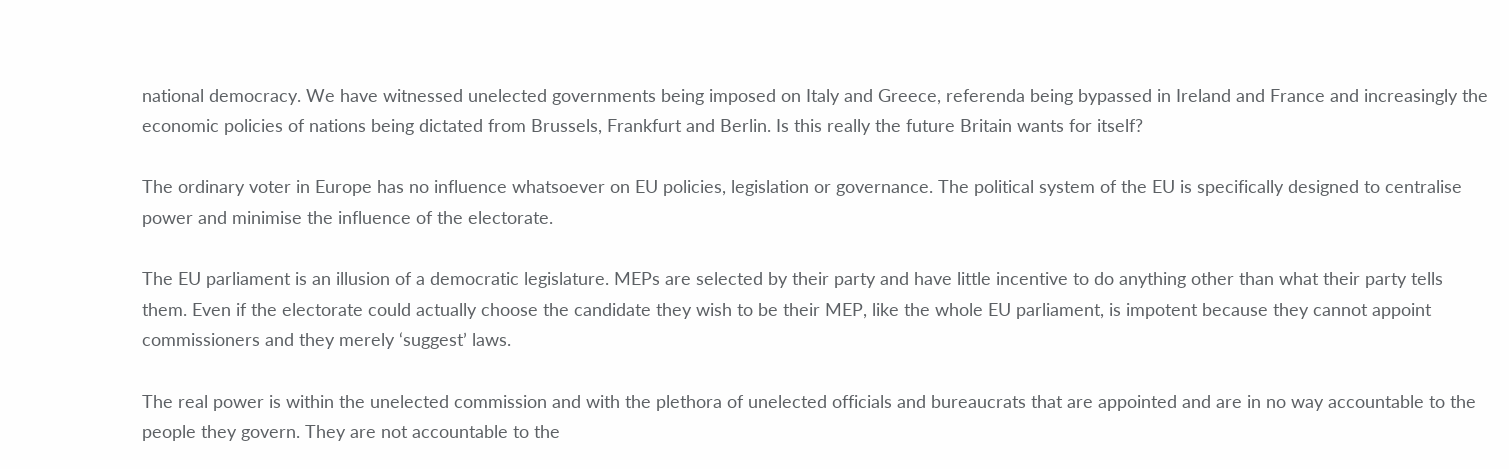national democracy. We have witnessed unelected governments being imposed on Italy and Greece, referenda being bypassed in Ireland and France and increasingly the economic policies of nations being dictated from Brussels, Frankfurt and Berlin. Is this really the future Britain wants for itself?

The ordinary voter in Europe has no influence whatsoever on EU policies, legislation or governance. The political system of the EU is specifically designed to centralise power and minimise the influence of the electorate.

The EU parliament is an illusion of a democratic legislature. MEPs are selected by their party and have little incentive to do anything other than what their party tells them. Even if the electorate could actually choose the candidate they wish to be their MEP, like the whole EU parliament, is impotent because they cannot appoint commissioners and they merely ‘suggest’ laws.

The real power is within the unelected commission and with the plethora of unelected officials and bureaucrats that are appointed and are in no way accountable to the people they govern. They are not accountable to the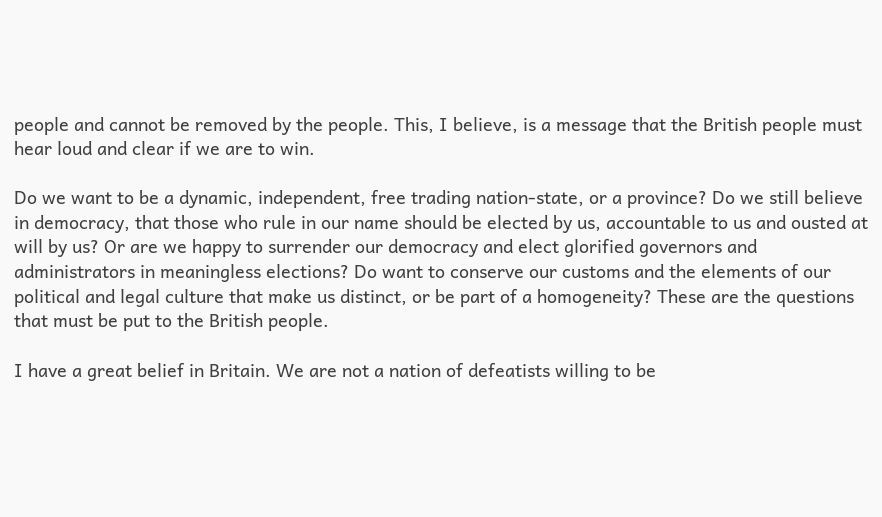people and cannot be removed by the people. This, I believe, is a message that the British people must hear loud and clear if we are to win.

Do we want to be a dynamic, independent, free trading nation-state, or a province? Do we still believe in democracy, that those who rule in our name should be elected by us, accountable to us and ousted at will by us? Or are we happy to surrender our democracy and elect glorified governors and administrators in meaningless elections? Do want to conserve our customs and the elements of our political and legal culture that make us distinct, or be part of a homogeneity? These are the questions that must be put to the British people.

I have a great belief in Britain. We are not a nation of defeatists willing to be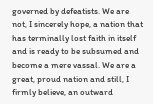governed by defeatists. We are not, I sincerely hope, a nation that has terminally lost faith in itself and is ready to be subsumed and become a mere vassal. We are a great, proud nation and still, I firmly believe, an outward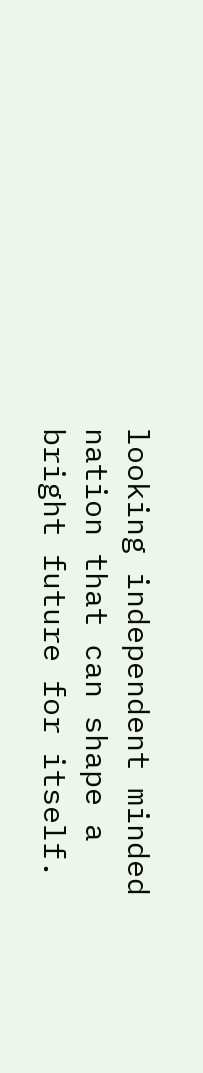looking independent minded nation that can shape a bright future for itself.